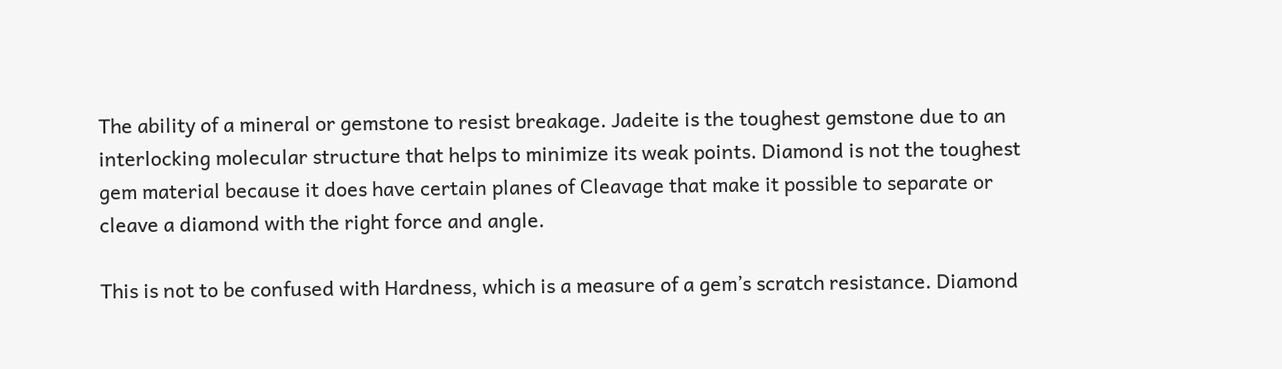The ability of a mineral or gemstone to resist breakage. Jadeite is the toughest gemstone due to an interlocking molecular structure that helps to minimize its weak points. Diamond is not the toughest gem material because it does have certain planes of Cleavage that make it possible to separate or cleave a diamond with the right force and angle.

This is not to be confused with Hardness, which is a measure of a gem’s scratch resistance. Diamond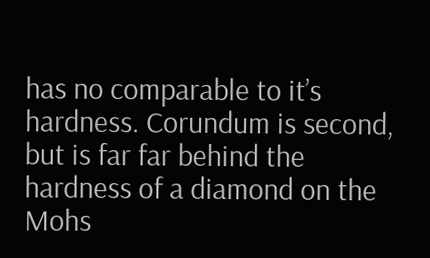has no comparable to it’s hardness. Corundum is second, but is far far behind the hardness of a diamond on the Mohs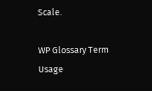Scale.

WP Glossary Term Usage